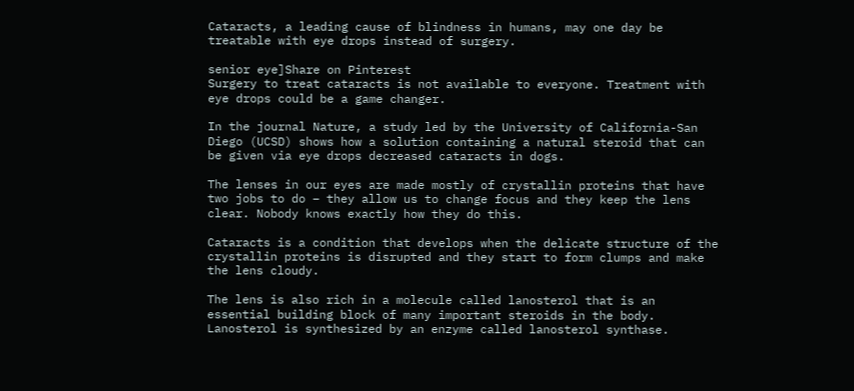Cataracts, a leading cause of blindness in humans, may one day be treatable with eye drops instead of surgery.

senior eye]Share on Pinterest
Surgery to treat cataracts is not available to everyone. Treatment with eye drops could be a game changer.

In the journal Nature, a study led by the University of California-San Diego (UCSD) shows how a solution containing a natural steroid that can be given via eye drops decreased cataracts in dogs.

The lenses in our eyes are made mostly of crystallin proteins that have two jobs to do – they allow us to change focus and they keep the lens clear. Nobody knows exactly how they do this.

Cataracts is a condition that develops when the delicate structure of the crystallin proteins is disrupted and they start to form clumps and make the lens cloudy.

The lens is also rich in a molecule called lanosterol that is an essential building block of many important steroids in the body. Lanosterol is synthesized by an enzyme called lanosterol synthase.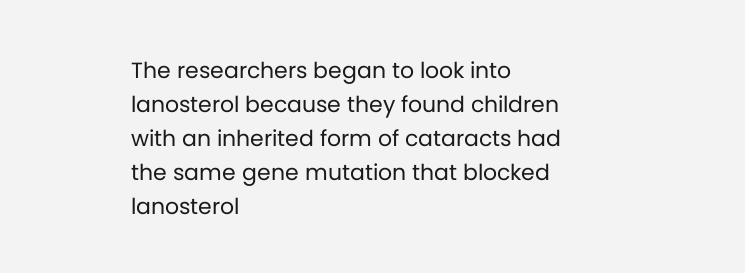The researchers began to look into lanosterol because they found children with an inherited form of cataracts had the same gene mutation that blocked lanosterol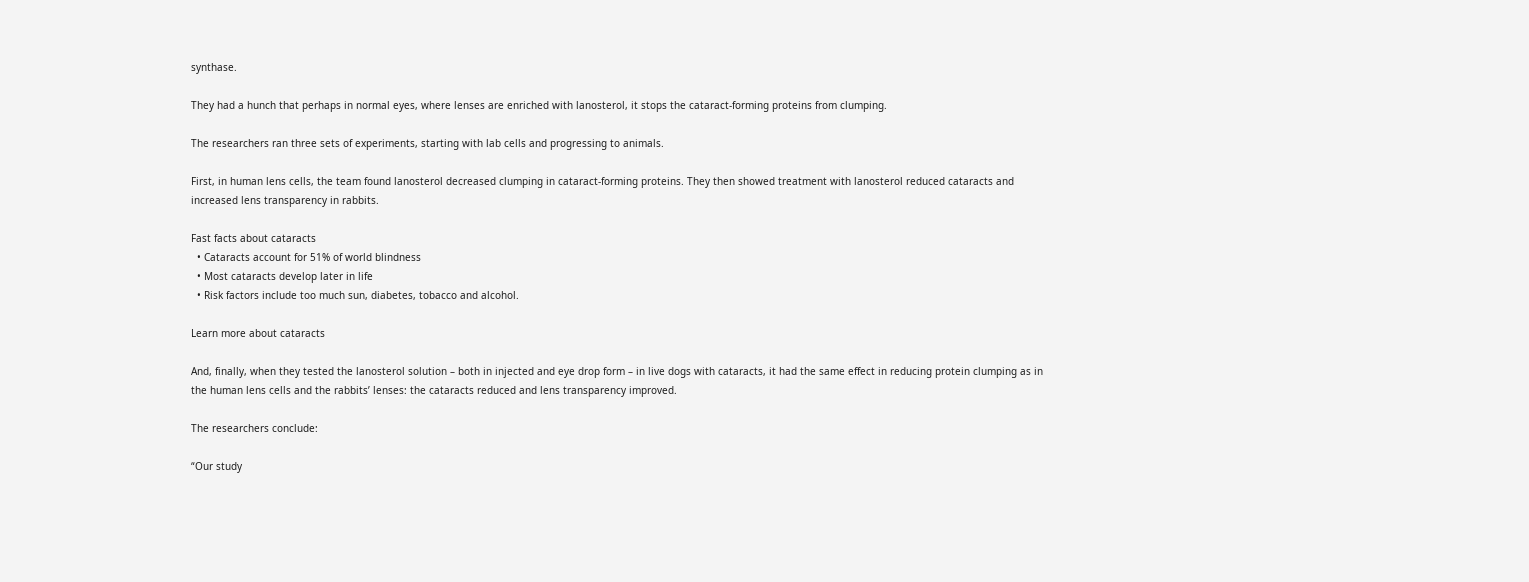synthase.

They had a hunch that perhaps in normal eyes, where lenses are enriched with lanosterol, it stops the cataract-forming proteins from clumping.

The researchers ran three sets of experiments, starting with lab cells and progressing to animals.

First, in human lens cells, the team found lanosterol decreased clumping in cataract-forming proteins. They then showed treatment with lanosterol reduced cataracts and increased lens transparency in rabbits.

Fast facts about cataracts
  • Cataracts account for 51% of world blindness
  • Most cataracts develop later in life
  • Risk factors include too much sun, diabetes, tobacco and alcohol.

Learn more about cataracts

And, finally, when they tested the lanosterol solution – both in injected and eye drop form – in live dogs with cataracts, it had the same effect in reducing protein clumping as in the human lens cells and the rabbits’ lenses: the cataracts reduced and lens transparency improved.

The researchers conclude:

“Our study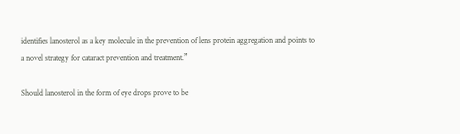identifies lanosterol as a key molecule in the prevention of lens protein aggregation and points to a novel strategy for cataract prevention and treatment.”

Should lanosterol in the form of eye drops prove to be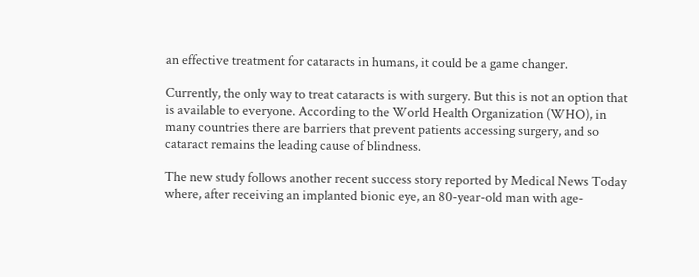an effective treatment for cataracts in humans, it could be a game changer.

Currently, the only way to treat cataracts is with surgery. But this is not an option that is available to everyone. According to the World Health Organization (WHO), in many countries there are barriers that prevent patients accessing surgery, and so cataract remains the leading cause of blindness.

The new study follows another recent success story reported by Medical News Today where, after receiving an implanted bionic eye, an 80-year-old man with age-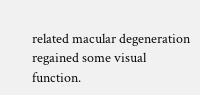related macular degeneration regained some visual function.